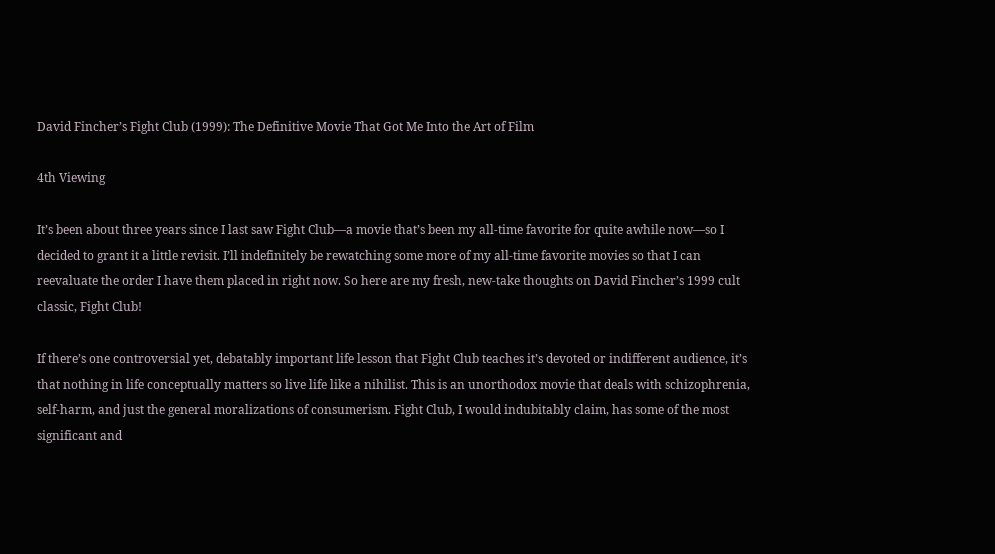David Fincher’s Fight Club (1999): The Definitive Movie That Got Me Into the Art of Film

4th Viewing

It’s been about three years since I last saw Fight Club—a movie that’s been my all-time favorite for quite awhile now—so I decided to grant it a little revisit. I’ll indefinitely be rewatching some more of my all-time favorite movies so that I can reevaluate the order I have them placed in right now. So here are my fresh, new-take thoughts on David Fincher’s 1999 cult classic, Fight Club!

If there’s one controversial yet, debatably important life lesson that Fight Club teaches it’s devoted or indifferent audience, it’s that nothing in life conceptually matters so live life like a nihilist. This is an unorthodox movie that deals with schizophrenia, self-harm, and just the general moralizations of consumerism. Fight Club, I would indubitably claim, has some of the most significant and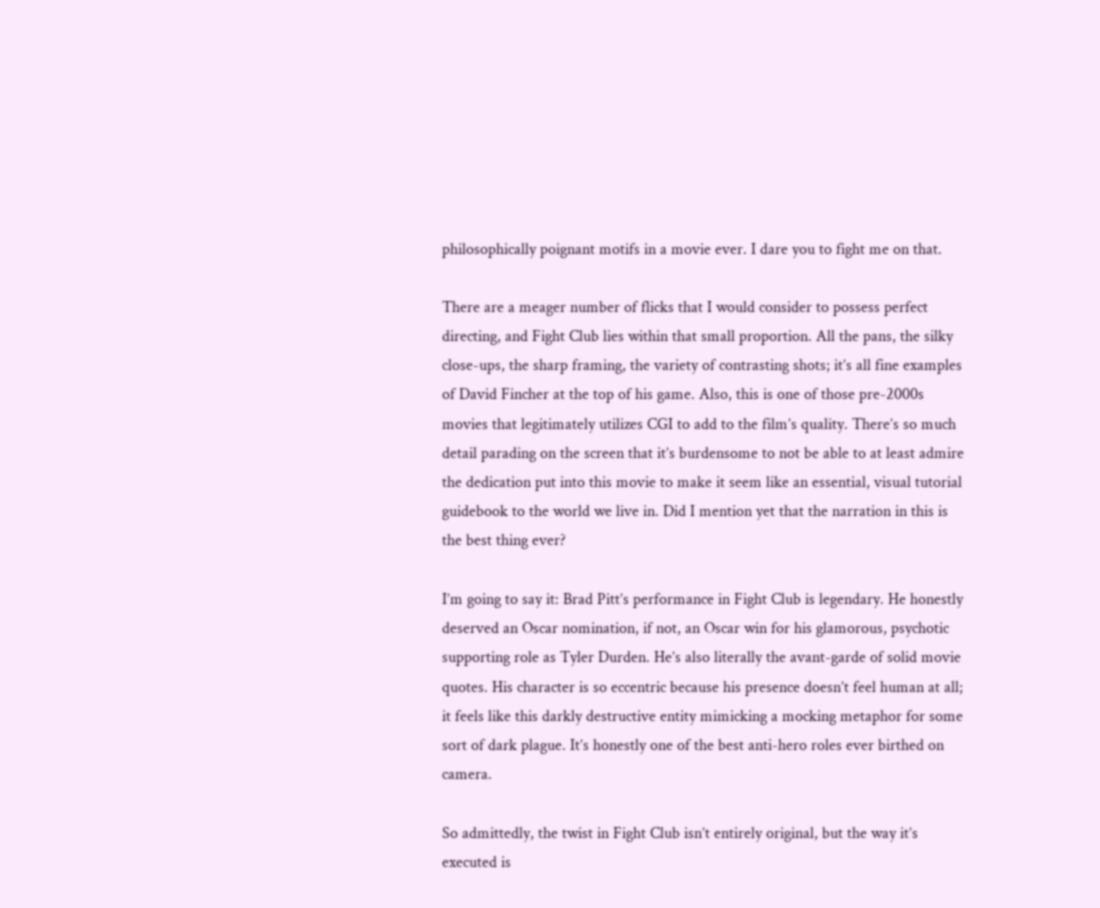philosophically poignant motifs in a movie ever. I dare you to fight me on that.

There are a meager number of flicks that I would consider to possess perfect directing, and Fight Club lies within that small proportion. All the pans, the silky close-ups, the sharp framing, the variety of contrasting shots; it’s all fine examples of David Fincher at the top of his game. Also, this is one of those pre-2000s movies that legitimately utilizes CGI to add to the film’s quality. There’s so much detail parading on the screen that it’s burdensome to not be able to at least admire the dedication put into this movie to make it seem like an essential, visual tutorial guidebook to the world we live in. Did I mention yet that the narration in this is the best thing ever?

I’m going to say it: Brad Pitt’s performance in Fight Club is legendary. He honestly deserved an Oscar nomination, if not, an Oscar win for his glamorous, psychotic supporting role as Tyler Durden. He’s also literally the avant-garde of solid movie quotes. His character is so eccentric because his presence doesn’t feel human at all; it feels like this darkly destructive entity mimicking a mocking metaphor for some sort of dark plague. It’s honestly one of the best anti-hero roles ever birthed on camera.

So admittedly, the twist in Fight Club isn’t entirely original, but the way it’s executed is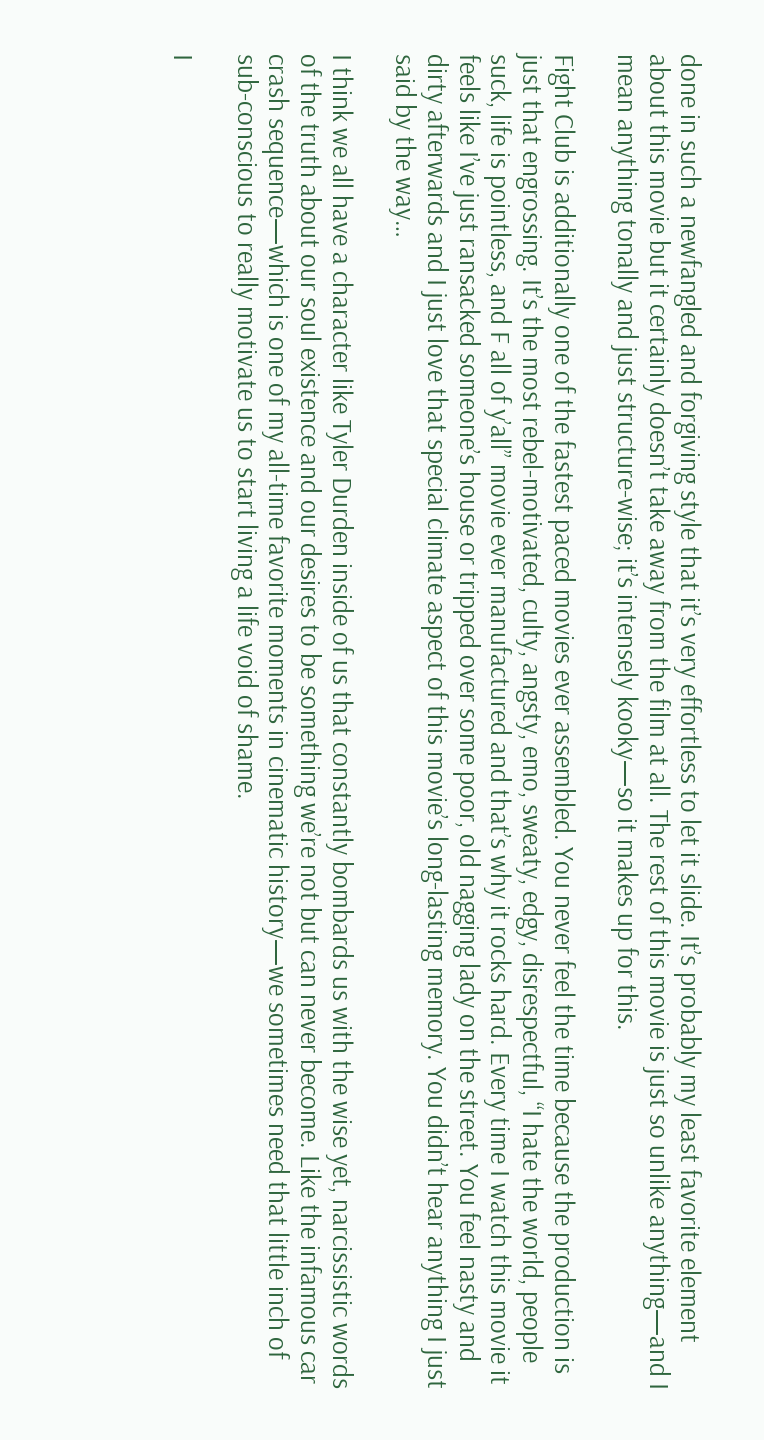done in such a newfangled and forgiving style that it’s very effortless to let it slide. It’s probably my least favorite element about this movie but it certainly doesn’t take away from the film at all. The rest of this movie is just so unlike anything—and I mean anything tonally and just structure-wise; it’s intensely kooky—so it makes up for this.

Fight Club is additionally one of the fastest paced movies ever assembled. You never feel the time because the production is just that engrossing. It’s the most rebel-motivated, culty, angsty, emo, sweaty, edgy, disrespectful, “I hate the world, people suck, life is pointless, and F all of y’all” movie ever manufactured and that’s why it rocks hard. Every time I watch this movie it feels like I’ve just ransacked someone’s house or tripped over some poor, old nagging lady on the street. You feel nasty and dirty afterwards and I just love that special climate aspect of this movie’s long-lasting memory. You didn’t hear anything I just said by the way…

I think we all have a character like Tyler Durden inside of us that constantly bombards us with the wise yet, narcissistic words of the truth about our soul existence and our desires to be something we’re not but can never become. Like the infamous car crash sequence—which is one of my all-time favorite moments in cinematic history—we sometimes need that little inch of sub-conscious to really motivate us to start living a life void of shame.

I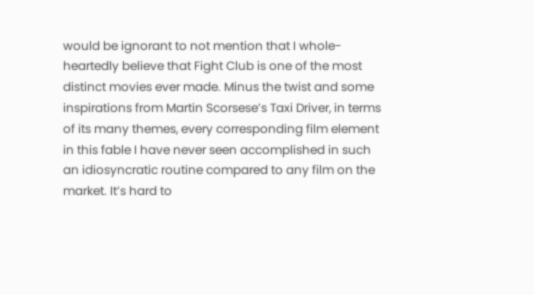would be ignorant to not mention that I whole-heartedly believe that Fight Club is one of the most distinct movies ever made. Minus the twist and some inspirations from Martin Scorsese’s Taxi Driver, in terms of its many themes, every corresponding film element in this fable I have never seen accomplished in such an idiosyncratic routine compared to any film on the market. It’s hard to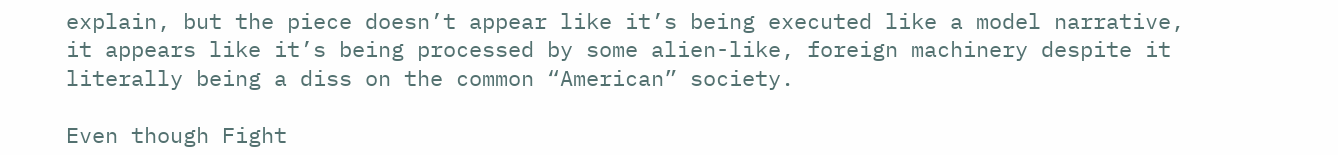explain, but the piece doesn’t appear like it’s being executed like a model narrative, it appears like it’s being processed by some alien-like, foreign machinery despite it literally being a diss on the common “American” society.

Even though Fight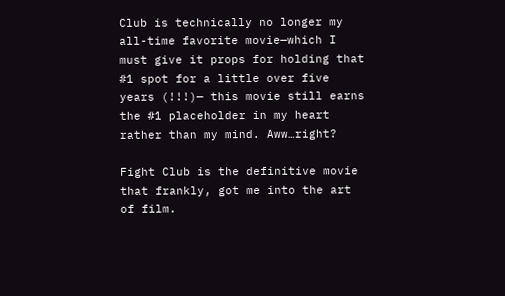Club is technically no longer my all-time favorite movie—which I must give it props for holding that #1 spot for a little over five years (!!!)— this movie still earns the #1 placeholder in my heart rather than my mind. Aww…right?

Fight Club is the definitive movie that frankly, got me into the art of film.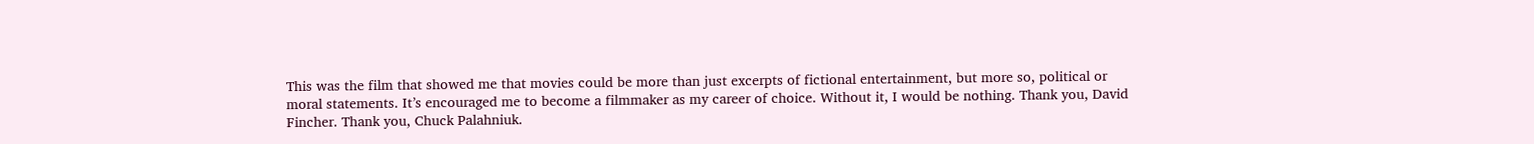This was the film that showed me that movies could be more than just excerpts of fictional entertainment, but more so, political or moral statements. It’s encouraged me to become a filmmaker as my career of choice. Without it, I would be nothing. Thank you, David Fincher. Thank you, Chuck Palahniuk.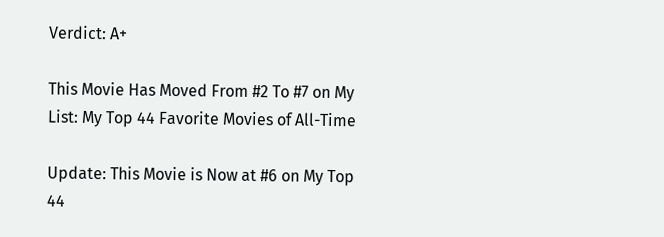Verdict: A+

This Movie Has Moved From #2 To #7 on My List: My Top 44 Favorite Movies of All-Time

Update: This Movie is Now at #6 on My Top 44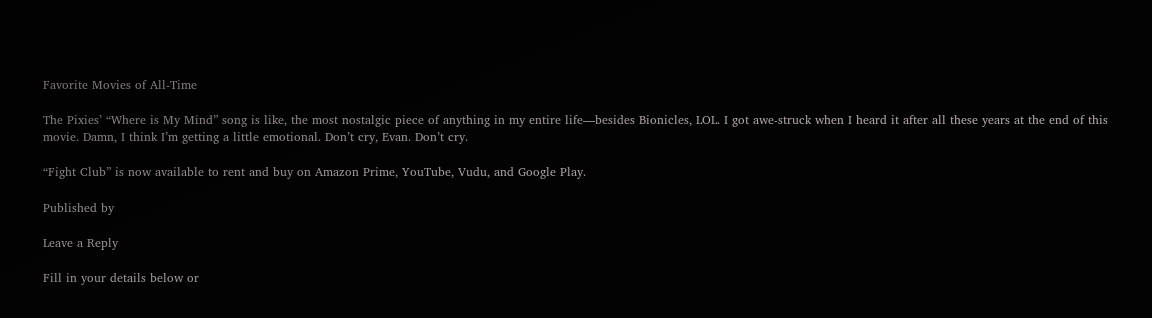Favorite Movies of All-Time

The Pixies’ “Where is My Mind” song is like, the most nostalgic piece of anything in my entire life—besides Bionicles, LOL. I got awe-struck when I heard it after all these years at the end of this movie. Damn, I think I’m getting a little emotional. Don’t cry, Evan. Don’t cry.

“Fight Club” is now available to rent and buy on Amazon Prime, YouTube, Vudu, and Google Play.

Published by

Leave a Reply

Fill in your details below or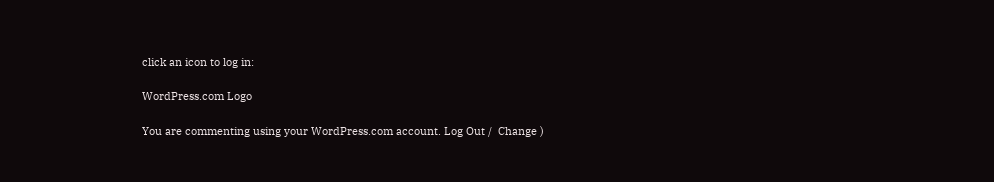click an icon to log in:

WordPress.com Logo

You are commenting using your WordPress.com account. Log Out /  Change )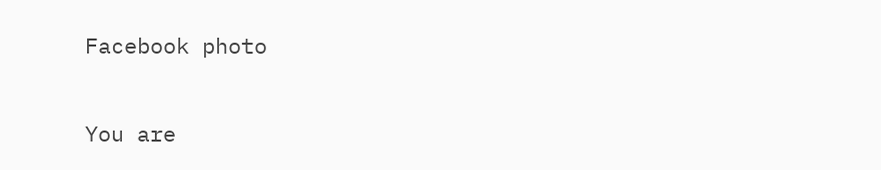Facebook photo

You are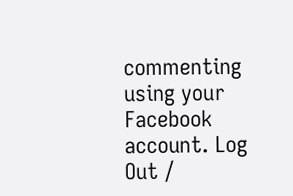commenting using your Facebook account. Log Out /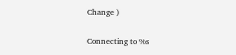Change )

Connecting to %s